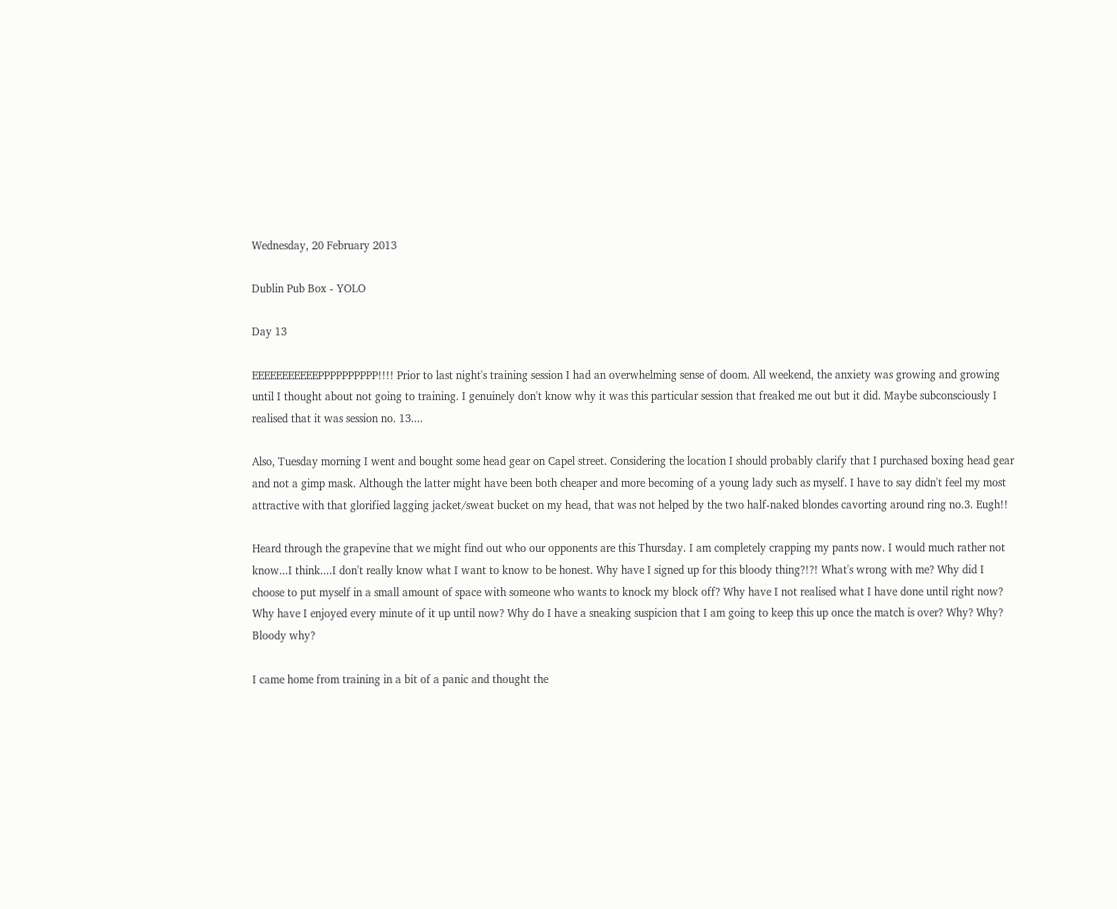Wednesday, 20 February 2013

Dublin Pub Box - YOLO

Day 13

EEEEEEEEEEEPPPPPPPPPP!!!! Prior to last night's training session I had an overwhelming sense of doom. All weekend, the anxiety was growing and growing until I thought about not going to training. I genuinely don't know why it was this particular session that freaked me out but it did. Maybe subconsciously I realised that it was session no. 13....

Also, Tuesday morning I went and bought some head gear on Capel street. Considering the location I should probably clarify that I purchased boxing head gear and not a gimp mask. Although the latter might have been both cheaper and more becoming of a young lady such as myself. I have to say didn't feel my most attractive with that glorified lagging jacket/sweat bucket on my head, that was not helped by the two half-naked blondes cavorting around ring no.3. Eugh!!

Heard through the grapevine that we might find out who our opponents are this Thursday. I am completely crapping my pants now. I would much rather not know...I think....I don't really know what I want to know to be honest. Why have I signed up for this bloody thing?!?! What's wrong with me? Why did I choose to put myself in a small amount of space with someone who wants to knock my block off? Why have I not realised what I have done until right now? Why have I enjoyed every minute of it up until now? Why do I have a sneaking suspicion that I am going to keep this up once the match is over? Why? Why? Bloody why?

I came home from training in a bit of a panic and thought the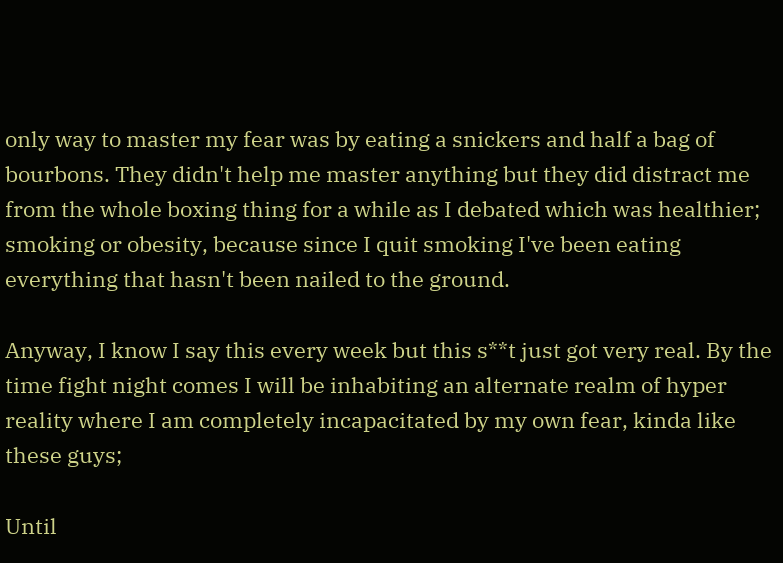only way to master my fear was by eating a snickers and half a bag of bourbons. They didn't help me master anything but they did distract me from the whole boxing thing for a while as I debated which was healthier; smoking or obesity, because since I quit smoking I've been eating everything that hasn't been nailed to the ground.

Anyway, I know I say this every week but this s**t just got very real. By the time fight night comes I will be inhabiting an alternate realm of hyper reality where I am completely incapacitated by my own fear, kinda like these guys;

Until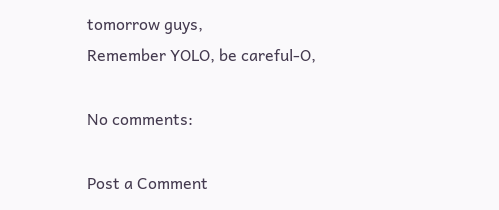tomorrow guys,
Remember YOLO, be careful-O,

No comments:

Post a Comment